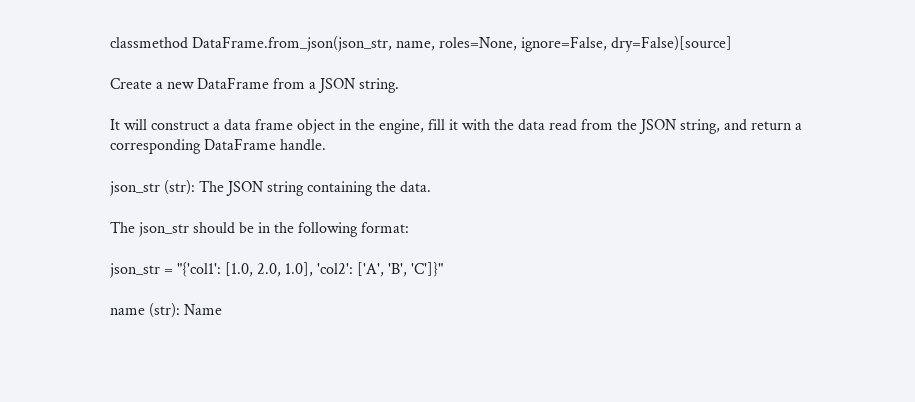classmethod DataFrame.from_json(json_str, name, roles=None, ignore=False, dry=False)[source]

Create a new DataFrame from a JSON string.

It will construct a data frame object in the engine, fill it with the data read from the JSON string, and return a corresponding DataFrame handle.

json_str (str): The JSON string containing the data.

The json_str should be in the following format:

json_str = "{'col1': [1.0, 2.0, 1.0], 'col2': ['A', 'B', 'C']}"

name (str): Name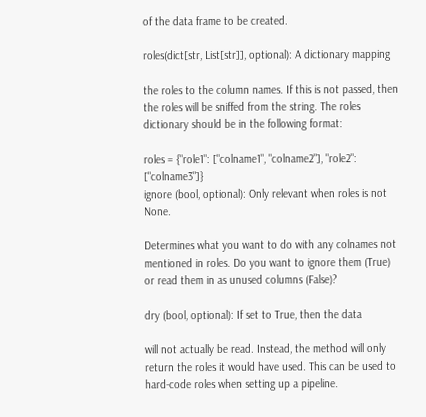of the data frame to be created.

roles(dict[str, List[str]], optional): A dictionary mapping

the roles to the column names. If this is not passed, then the roles will be sniffed from the string. The roles dictionary should be in the following format:

roles = {"role1": ["colname1", "colname2"], "role2": ["colname3"]}
ignore (bool, optional): Only relevant when roles is not None.

Determines what you want to do with any colnames not mentioned in roles. Do you want to ignore them (True) or read them in as unused columns (False)?

dry (bool, optional): If set to True, then the data

will not actually be read. Instead, the method will only return the roles it would have used. This can be used to hard-code roles when setting up a pipeline.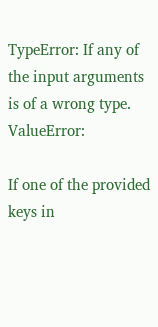TypeError: If any of the input arguments is of a wrong type. ValueError:

If one of the provided keys in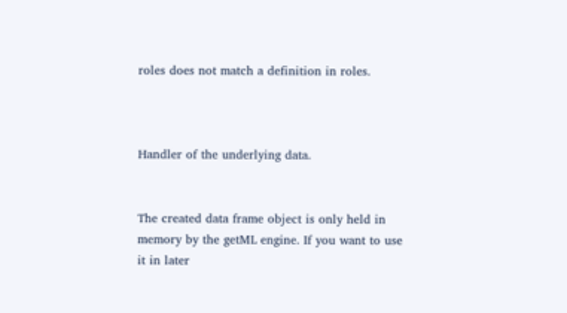roles does not match a definition in roles.



Handler of the underlying data.


The created data frame object is only held in memory by the getML engine. If you want to use it in later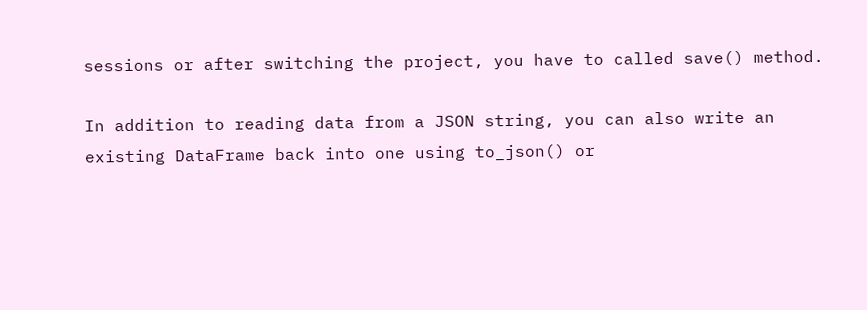sessions or after switching the project, you have to called save() method.

In addition to reading data from a JSON string, you can also write an existing DataFrame back into one using to_json() or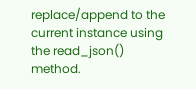replace/append to the current instance using the read_json() method.